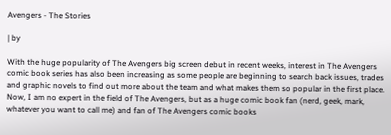Avengers - The Stories

| by

With the huge popularity of The Avengers big screen debut in recent weeks, interest in The Avengers comic book series has also been increasing as some people are beginning to search back issues, trades and graphic novels to find out more about the team and what makes them so popular in the first place. Now, I am no expert in the field of The Avengers, but as a huge comic book fan (nerd, geek, mark, whatever you want to call me) and fan of The Avengers comic books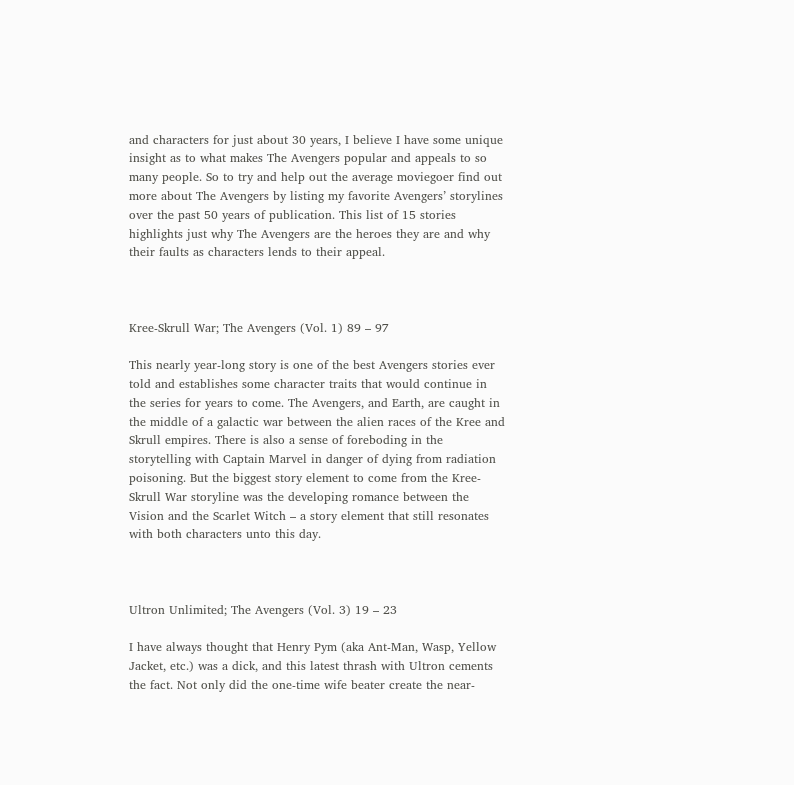and characters for just about 30 years, I believe I have some unique insight as to what makes The Avengers popular and appeals to so many people. So to try and help out the average moviegoer find out more about The Avengers by listing my favorite Avengers’ storylines over the past 50 years of publication. This list of 15 stories highlights just why The Avengers are the heroes they are and why their faults as characters lends to their appeal.



Kree-Skrull War; The Avengers (Vol. 1) 89 – 97

This nearly year-long story is one of the best Avengers stories ever told and establishes some character traits that would continue in the series for years to come. The Avengers, and Earth, are caught in the middle of a galactic war between the alien races of the Kree and Skrull empires. There is also a sense of foreboding in the storytelling with Captain Marvel in danger of dying from radiation poisoning. But the biggest story element to come from the Kree-Skrull War storyline was the developing romance between the Vision and the Scarlet Witch – a story element that still resonates with both characters unto this day.



Ultron Unlimited; The Avengers (Vol. 3) 19 – 23

I have always thought that Henry Pym (aka Ant-Man, Wasp, Yellow Jacket, etc.) was a dick, and this latest thrash with Ultron cements the fact. Not only did the one-time wife beater create the near-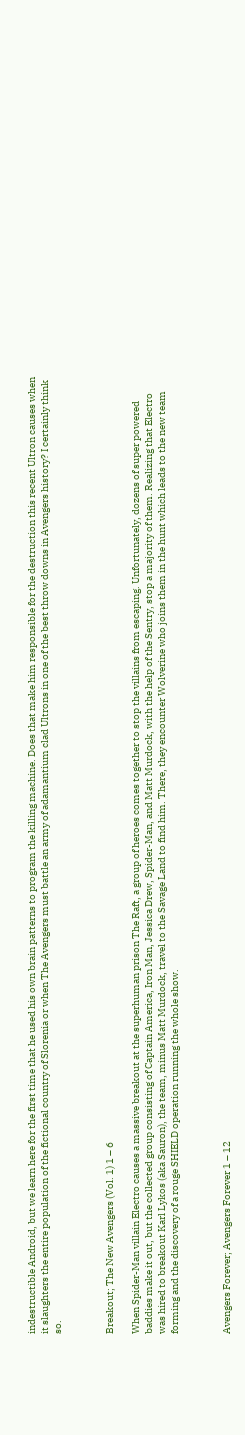indestructible Android, but we learn here for the first time that he used his own brain patterns to program the killing machine. Does that make him responsible for the destruction this recent Ultron causes when it slaughters the entire population of the fictional country of Slorenia or when The Avengers must battle an army of adamantium clad Ultrons in one of the best throw downs in Avengers history? I certainly think so.



Breakout; The New Avengers (Vol. 1) 1 – 6

When Spider-Man villain Electro causes a massive breakout at the superhuman prison The Raft, a group of heroes comes together to stop the villains from escaping. Unfortunately, dozens of super powered baddies make it out, but the collected group consisting of Captain America, Iron Man, Jessica Drew, Spider-Man, and Matt Murdock, with the help of the Sentry, stop a majority of them. Realizing that Electro was hired to breakout Karl Lykos (aka Sauron), the team, minus Matt Murdock, travel to the Savage Land to find him. There, they encounter Wolverine who joins them in the hunt which leads to the new team forming and the discovery of a rouge SHIELD operation running the whole show.



Avengers Forever; Avengers Forever 1 – 12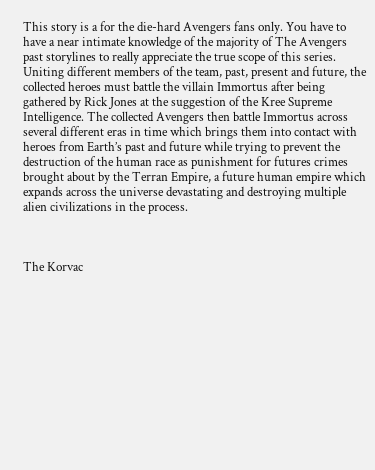This story is a for the die-hard Avengers fans only. You have to have a near intimate knowledge of the majority of The Avengers past storylines to really appreciate the true scope of this series. Uniting different members of the team, past, present and future, the collected heroes must battle the villain Immortus after being gathered by Rick Jones at the suggestion of the Kree Supreme Intelligence. The collected Avengers then battle Immortus across several different eras in time which brings them into contact with heroes from Earth’s past and future while trying to prevent the destruction of the human race as punishment for futures crimes brought about by the Terran Empire, a future human empire which expands across the universe devastating and destroying multiple alien civilizations in the process.



The Korvac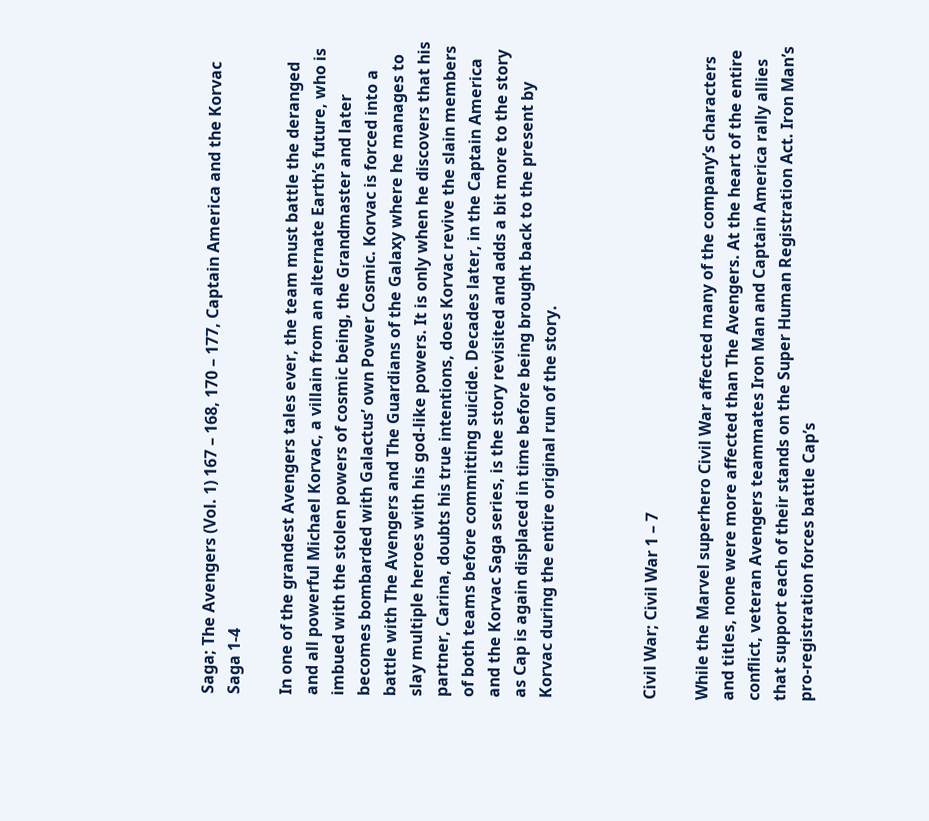Saga; The Avengers (Vol. 1) 167 – 168, 170 – 177, Captain America and the Korvac Saga 1-4

In one of the grandest Avengers tales ever, the team must battle the deranged and all powerful Michael Korvac, a villain from an alternate Earth’s future, who is imbued with the stolen powers of cosmic being, the Grandmaster and later becomes bombarded with Galactus’ own Power Cosmic. Korvac is forced into a battle with The Avengers and The Guardians of the Galaxy where he manages to slay multiple heroes with his god-like powers. It is only when he discovers that his partner, Carina, doubts his true intentions, does Korvac revive the slain members of both teams before committing suicide. Decades later, in the Captain America and the Korvac Saga series, is the story revisited and adds a bit more to the story as Cap is again displaced in time before being brought back to the present by Korvac during the entire original run of the story.



Civil War; Civil War 1 – 7

While the Marvel superhero Civil War affected many of the company’s characters and titles, none were more affected than The Avengers. At the heart of the entire conflict, veteran Avengers teammates Iron Man and Captain America rally allies that support each of their stands on the Super Human Registration Act. Iron Man’s pro-registration forces battle Cap’s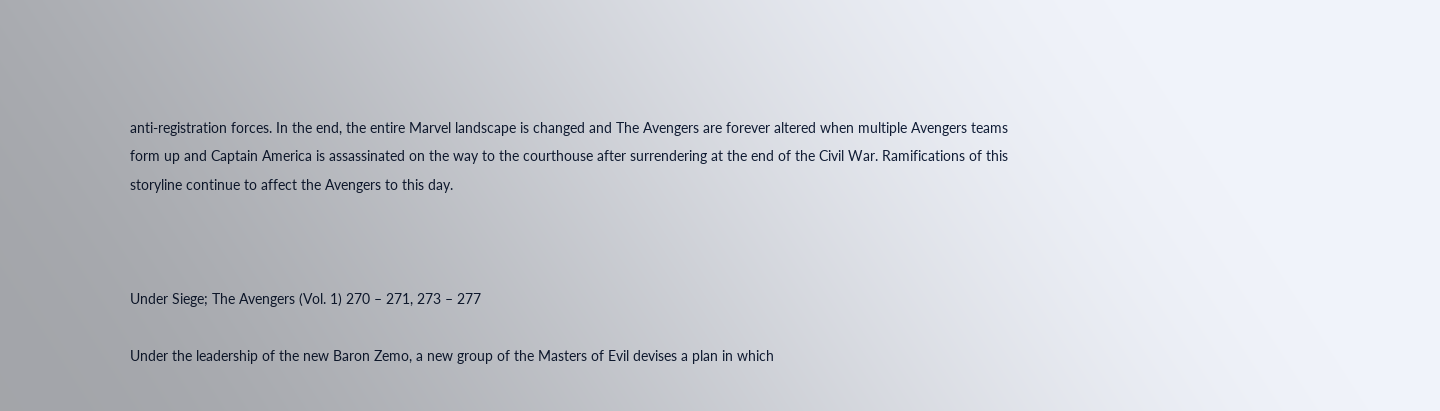anti-registration forces. In the end, the entire Marvel landscape is changed and The Avengers are forever altered when multiple Avengers teams form up and Captain America is assassinated on the way to the courthouse after surrendering at the end of the Civil War. Ramifications of this storyline continue to affect the Avengers to this day.



Under Siege; The Avengers (Vol. 1) 270 – 271, 273 – 277

Under the leadership of the new Baron Zemo, a new group of the Masters of Evil devises a plan in which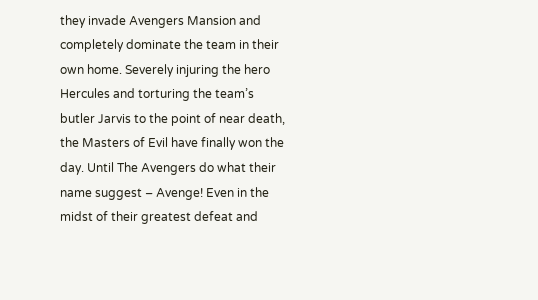they invade Avengers Mansion and completely dominate the team in their own home. Severely injuring the hero Hercules and torturing the team’s butler Jarvis to the point of near death, the Masters of Evil have finally won the day. Until The Avengers do what their name suggest – Avenge! Even in the midst of their greatest defeat and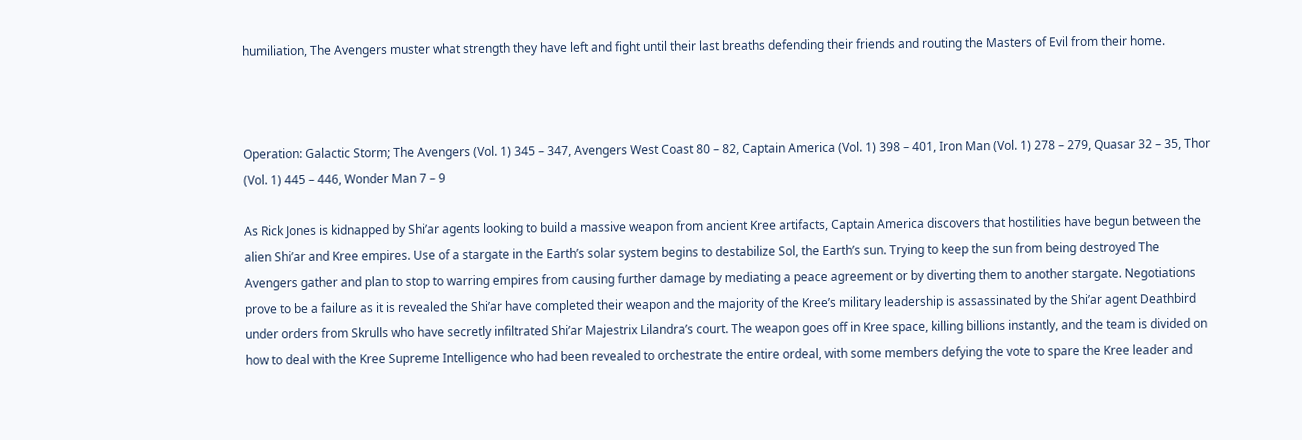humiliation, The Avengers muster what strength they have left and fight until their last breaths defending their friends and routing the Masters of Evil from their home.



Operation: Galactic Storm; The Avengers (Vol. 1) 345 – 347, Avengers West Coast 80 – 82, Captain America (Vol. 1) 398 – 401, Iron Man (Vol. 1) 278 – 279, Quasar 32 – 35, Thor (Vol. 1) 445 – 446, Wonder Man 7 – 9

As Rick Jones is kidnapped by Shi’ar agents looking to build a massive weapon from ancient Kree artifacts, Captain America discovers that hostilities have begun between the alien Shi’ar and Kree empires. Use of a stargate in the Earth’s solar system begins to destabilize Sol, the Earth’s sun. Trying to keep the sun from being destroyed The Avengers gather and plan to stop to warring empires from causing further damage by mediating a peace agreement or by diverting them to another stargate. Negotiations prove to be a failure as it is revealed the Shi’ar have completed their weapon and the majority of the Kree’s military leadership is assassinated by the Shi’ar agent Deathbird under orders from Skrulls who have secretly infiltrated Shi’ar Majestrix Lilandra’s court. The weapon goes off in Kree space, killing billions instantly, and the team is divided on how to deal with the Kree Supreme Intelligence who had been revealed to orchestrate the entire ordeal, with some members defying the vote to spare the Kree leader and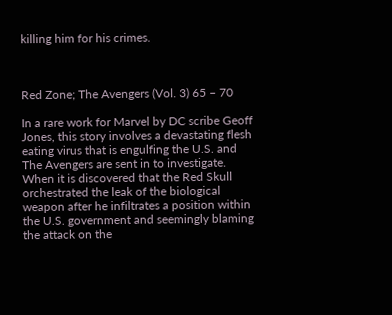killing him for his crimes.



Red Zone; The Avengers (Vol. 3) 65 – 70

In a rare work for Marvel by DC scribe Geoff Jones, this story involves a devastating flesh eating virus that is engulfing the U.S. and The Avengers are sent in to investigate. When it is discovered that the Red Skull orchestrated the leak of the biological weapon after he infiltrates a position within the U.S. government and seemingly blaming the attack on the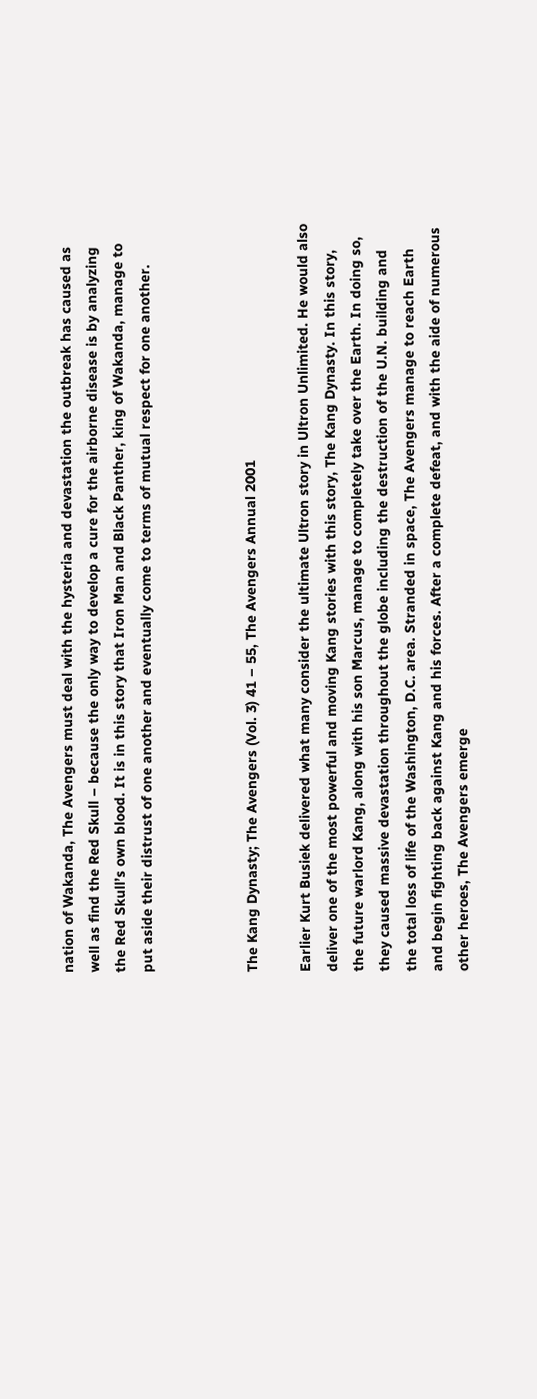nation of Wakanda, The Avengers must deal with the hysteria and devastation the outbreak has caused as well as find the Red Skull – because the only way to develop a cure for the airborne disease is by analyzing the Red Skull’s own blood. It is in this story that Iron Man and Black Panther, king of Wakanda, manage to put aside their distrust of one another and eventually come to terms of mutual respect for one another.



The Kang Dynasty; The Avengers (Vol. 3) 41 – 55, The Avengers Annual 2001

Earlier Kurt Busiek delivered what many consider the ultimate Ultron story in Ultron Unlimited. He would also deliver one of the most powerful and moving Kang stories with this story, The Kang Dynasty. In this story, the future warlord Kang, along with his son Marcus, manage to completely take over the Earth. In doing so, they caused massive devastation throughout the globe including the destruction of the U.N. building and the total loss of life of the Washington, D.C. area. Stranded in space, The Avengers manage to reach Earth and begin fighting back against Kang and his forces. After a complete defeat, and with the aide of numerous other heroes, The Avengers emerge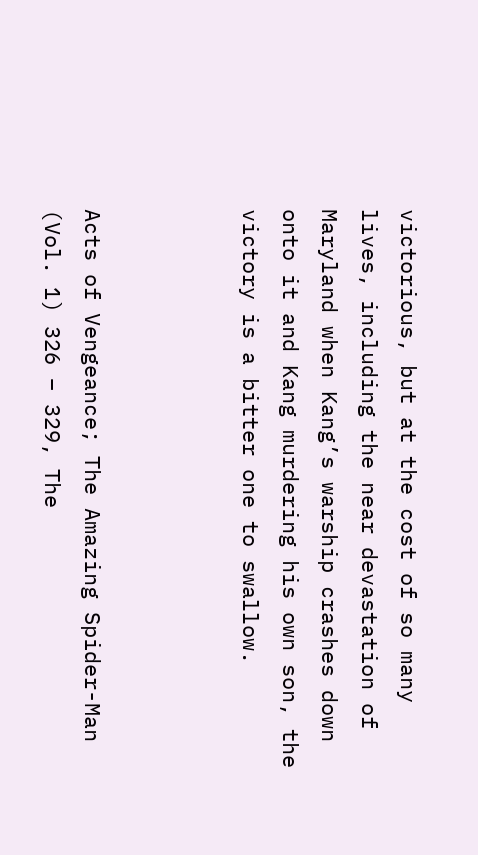victorious, but at the cost of so many lives, including the near devastation of Maryland when Kang’s warship crashes down onto it and Kang murdering his own son, the victory is a bitter one to swallow.



Acts of Vengeance; The Amazing Spider-Man (Vol. 1) 326 – 329, The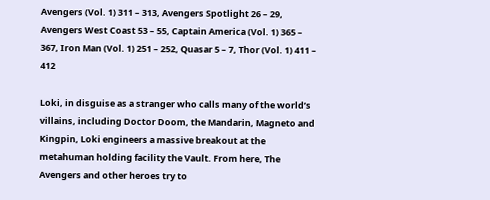Avengers (Vol. 1) 311 – 313, Avengers Spotlight 26 – 29, Avengers West Coast 53 – 55, Captain America (Vol. 1) 365 – 367, Iron Man (Vol. 1) 251 – 252, Quasar 5 – 7, Thor (Vol. 1) 411 – 412

Loki, in disguise as a stranger who calls many of the world’s villains, including Doctor Doom, the Mandarin, Magneto and Kingpin, Loki engineers a massive breakout at the metahuman holding facility the Vault. From here, The Avengers and other heroes try to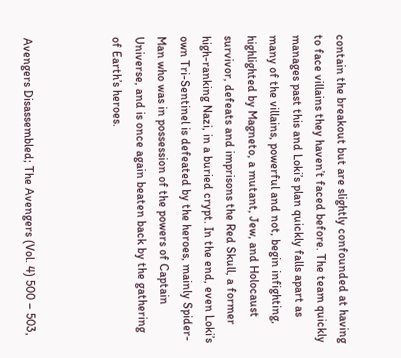contain the breakout but are slightly confounded at having to face villains they haven’t faced before. The team quickly manages past this and Loki’s plan quickly falls apart as many of the villains, powerful and not, begin infighting, highlighted by Magneto, a mutant, Jew, and Holocaust survivor, defeats and imprisons the Red Skull, a former high-ranking Nazi, in a buried crypt. In the end, even Loki’s own Tri-Sentinel is defeated by the heroes, mainly Spider-Man who was in possession of the powers of Captain Universe, and is once again beaten back by the gathering of Earth’s heroes.



Avengers Disassembled; The Avengers (Vol. 4) 500 – 503,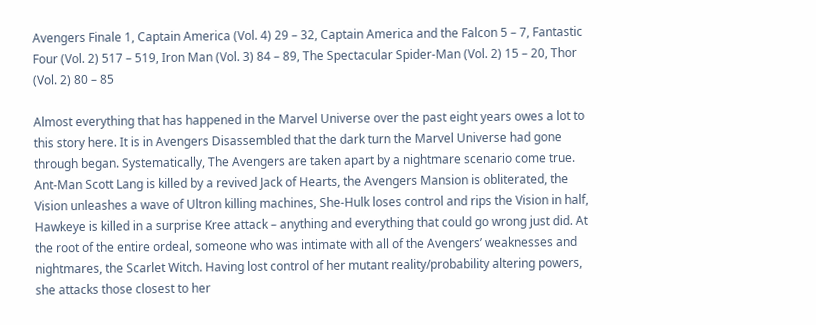Avengers Finale 1, Captain America (Vol. 4) 29 – 32, Captain America and the Falcon 5 – 7, Fantastic Four (Vol. 2) 517 – 519, Iron Man (Vol. 3) 84 – 89, The Spectacular Spider-Man (Vol. 2) 15 – 20, Thor (Vol. 2) 80 – 85

Almost everything that has happened in the Marvel Universe over the past eight years owes a lot to this story here. It is in Avengers Disassembled that the dark turn the Marvel Universe had gone through began. Systematically, The Avengers are taken apart by a nightmare scenario come true. Ant-Man Scott Lang is killed by a revived Jack of Hearts, the Avengers Mansion is obliterated, the Vision unleashes a wave of Ultron killing machines, She-Hulk loses control and rips the Vision in half, Hawkeye is killed in a surprise Kree attack – anything and everything that could go wrong just did. At the root of the entire ordeal, someone who was intimate with all of the Avengers’ weaknesses and nightmares, the Scarlet Witch. Having lost control of her mutant reality/probability altering powers, she attacks those closest to her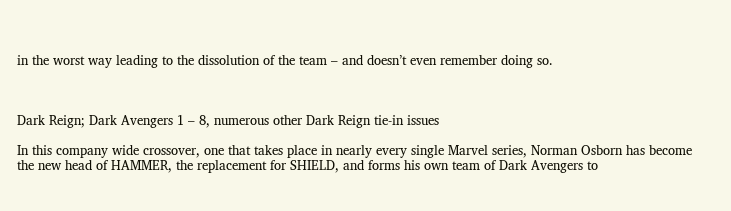in the worst way leading to the dissolution of the team – and doesn’t even remember doing so.



Dark Reign; Dark Avengers 1 – 8, numerous other Dark Reign tie-in issues

In this company wide crossover, one that takes place in nearly every single Marvel series, Norman Osborn has become the new head of HAMMER, the replacement for SHIELD, and forms his own team of Dark Avengers to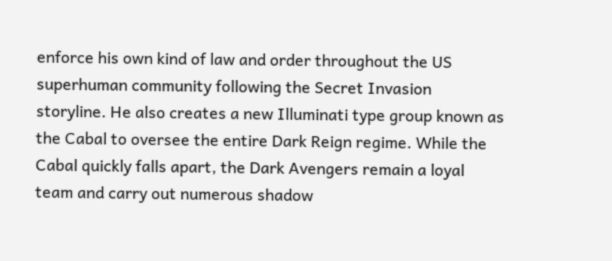enforce his own kind of law and order throughout the US superhuman community following the Secret Invasion storyline. He also creates a new Illuminati type group known as the Cabal to oversee the entire Dark Reign regime. While the Cabal quickly falls apart, the Dark Avengers remain a loyal team and carry out numerous shadow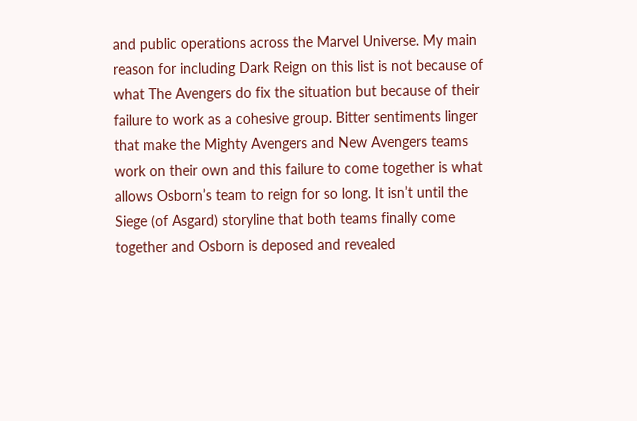and public operations across the Marvel Universe. My main reason for including Dark Reign on this list is not because of what The Avengers do fix the situation but because of their failure to work as a cohesive group. Bitter sentiments linger that make the Mighty Avengers and New Avengers teams work on their own and this failure to come together is what allows Osborn’s team to reign for so long. It isn’t until the Siege (of Asgard) storyline that both teams finally come together and Osborn is deposed and revealed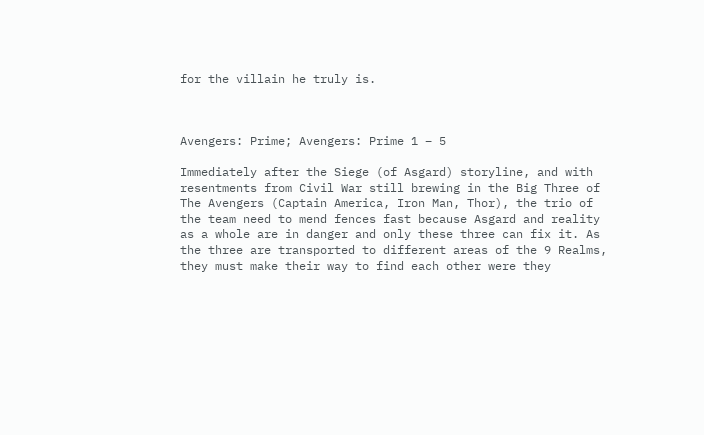for the villain he truly is.



Avengers: Prime; Avengers: Prime 1 – 5

Immediately after the Siege (of Asgard) storyline, and with resentments from Civil War still brewing in the Big Three of The Avengers (Captain America, Iron Man, Thor), the trio of the team need to mend fences fast because Asgard and reality as a whole are in danger and only these three can fix it. As the three are transported to different areas of the 9 Realms, they must make their way to find each other were they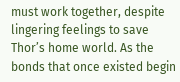must work together, despite lingering feelings to save Thor’s home world. As the bonds that once existed begin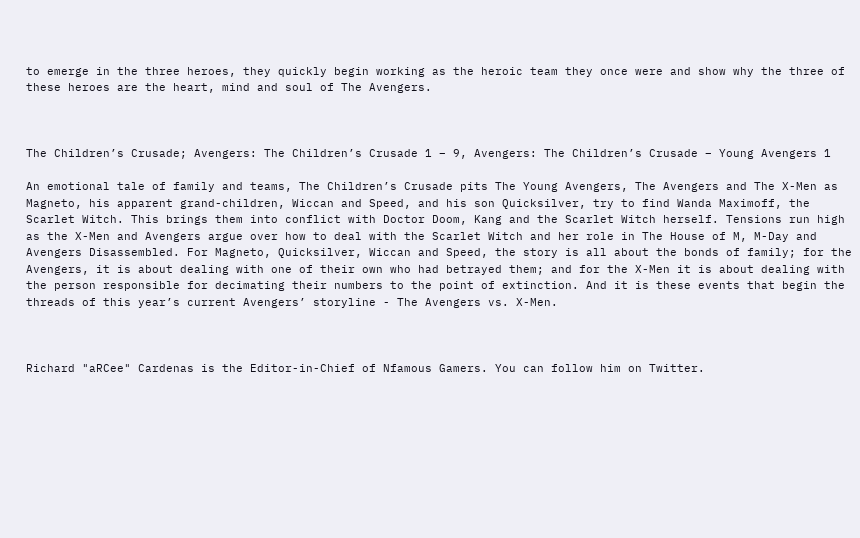to emerge in the three heroes, they quickly begin working as the heroic team they once were and show why the three of these heroes are the heart, mind and soul of The Avengers.



The Children’s Crusade; Avengers: The Children’s Crusade 1 – 9, Avengers: The Children’s Crusade – Young Avengers 1

An emotional tale of family and teams, The Children’s Crusade pits The Young Avengers, The Avengers and The X-Men as Magneto, his apparent grand-children, Wiccan and Speed, and his son Quicksilver, try to find Wanda Maximoff, the Scarlet Witch. This brings them into conflict with Doctor Doom, Kang and the Scarlet Witch herself. Tensions run high as the X-Men and Avengers argue over how to deal with the Scarlet Witch and her role in The House of M, M-Day and Avengers Disassembled. For Magneto, Quicksilver, Wiccan and Speed, the story is all about the bonds of family; for the Avengers, it is about dealing with one of their own who had betrayed them; and for the X-Men it is about dealing with the person responsible for decimating their numbers to the point of extinction. And it is these events that begin the threads of this year’s current Avengers’ storyline - The Avengers vs. X-Men.



Richard "aRCee" Cardenas is the Editor-in-Chief of Nfamous Gamers. You can follow him on Twitter.